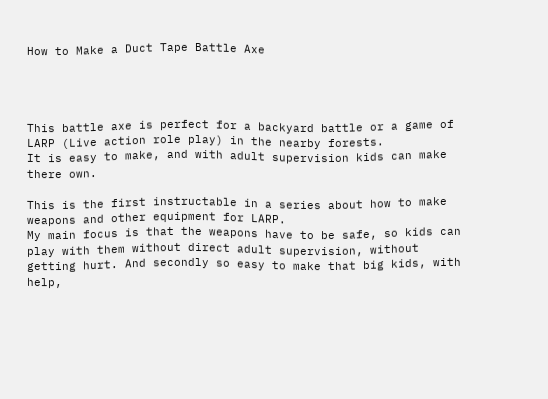How to Make a Duct Tape Battle Axe




This battle axe is perfect for a backyard battle or a game of LARP (Live action role play) in the nearby forests.
It is easy to make, and with adult supervision kids can make there own.

This is the first instructable in a series about how to make weapons and other equipment for LARP.
My main focus is that the weapons have to be safe, so kids can play with them without direct adult supervision, without getting hurt. And secondly so easy to make that big kids, with help,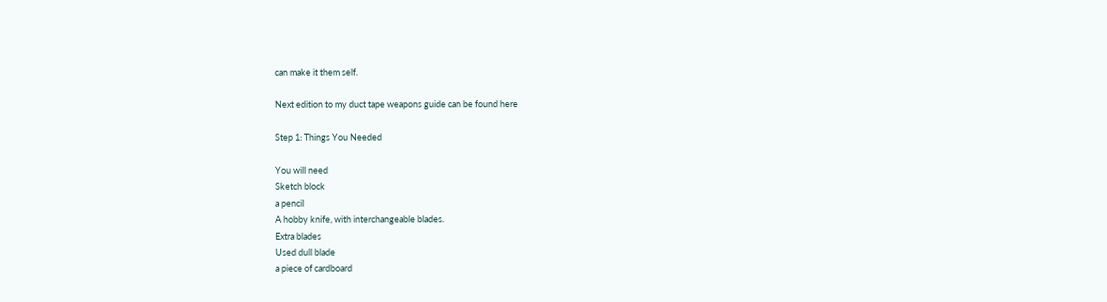can make it them self.

Next edition to my duct tape weapons guide can be found here

Step 1: Things You Needed

You will need
Sketch block
a pencil
A hobby knife, with interchangeable blades.
Extra blades
Used dull blade
a piece of cardboard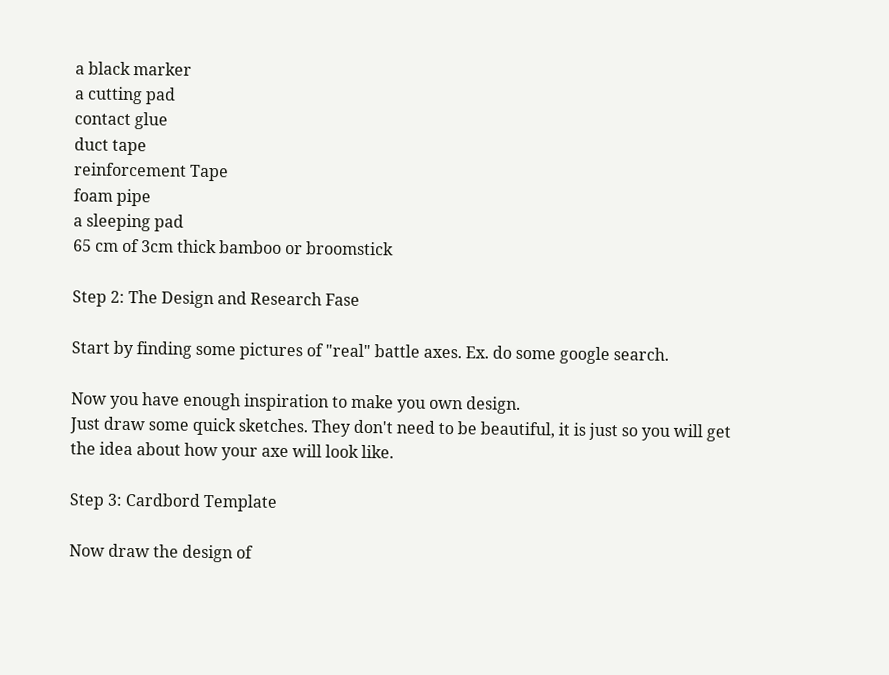a black marker
a cutting pad
contact glue
duct tape
reinforcement Tape
foam pipe
a sleeping pad
65 cm of 3cm thick bamboo or broomstick

Step 2: The Design and Research Fase

Start by finding some pictures of "real" battle axes. Ex. do some google search.

Now you have enough inspiration to make you own design.
Just draw some quick sketches. They don't need to be beautiful, it is just so you will get the idea about how your axe will look like.

Step 3: Cardbord Template

Now draw the design of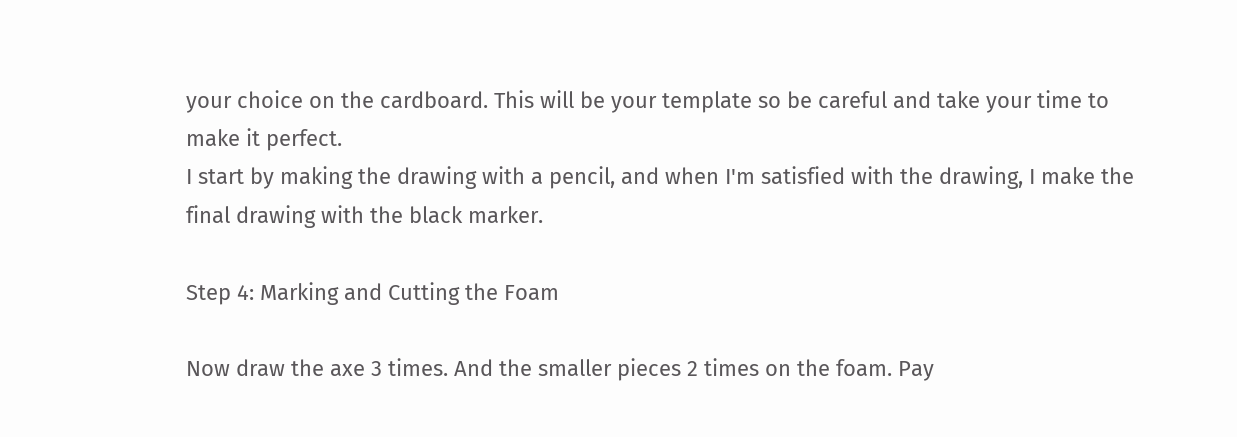your choice on the cardboard. This will be your template so be careful and take your time to make it perfect.
I start by making the drawing with a pencil, and when I'm satisfied with the drawing, I make the final drawing with the black marker.

Step 4: Marking and Cutting the Foam

Now draw the axe 3 times. And the smaller pieces 2 times on the foam. Pay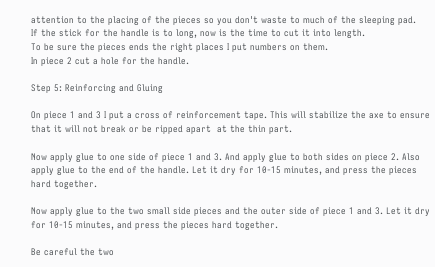attention to the placing of the pieces so you don't waste to much of the sleeping pad.
If the stick for the handle is to long, now is the time to cut it into length.
To be sure the pieces ends the right places I put numbers on them.
In piece 2 cut a hole for the handle.

Step 5: Reinforcing and Gluing

On piece 1 and 3 I put a cross of reinforcement tape. This will stabilize the axe to ensure that it will not break or be ripped apart  at the thin part.

Now apply glue to one side of piece 1 and 3. And apply glue to both sides on piece 2. Also apply glue to the end of the handle. Let it dry for 10-15 minutes, and press the pieces hard together.

Now apply glue to the two small side pieces and the outer side of piece 1 and 3. Let it dry for 10-15 minutes, and press the pieces hard together.

Be careful the two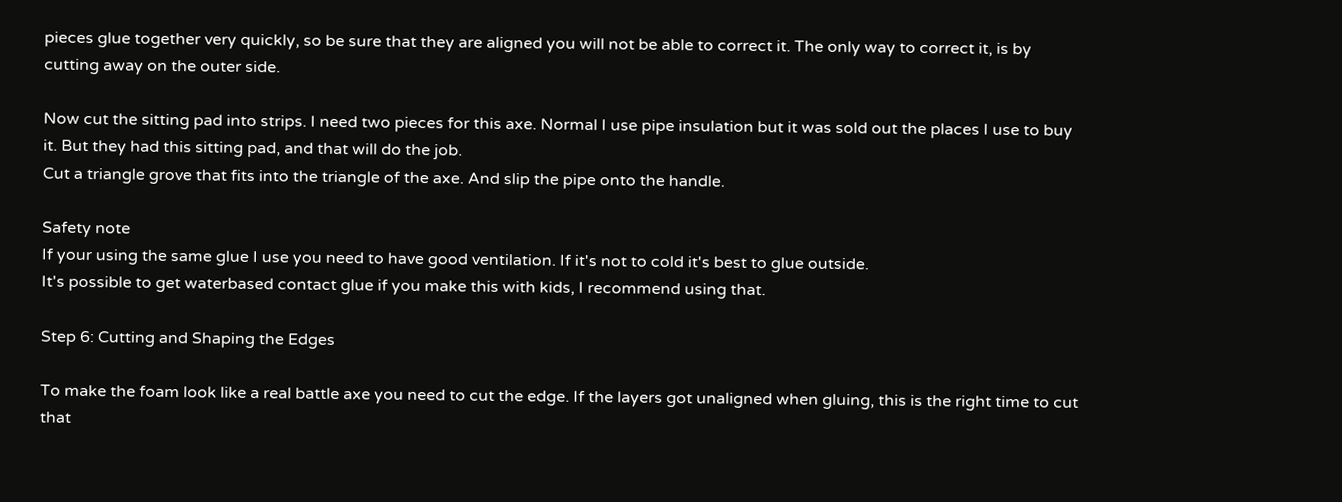pieces glue together very quickly, so be sure that they are aligned you will not be able to correct it. The only way to correct it, is by cutting away on the outer side.

Now cut the sitting pad into strips. I need two pieces for this axe. Normal I use pipe insulation but it was sold out the places I use to buy it. But they had this sitting pad, and that will do the job.
Cut a triangle grove that fits into the triangle of the axe. And slip the pipe onto the handle.

Safety note
If your using the same glue I use you need to have good ventilation. If it's not to cold it's best to glue outside.
It's possible to get waterbased contact glue if you make this with kids, I recommend using that.

Step 6: Cutting and Shaping the Edges

To make the foam look like a real battle axe you need to cut the edge. If the layers got unaligned when gluing, this is the right time to cut that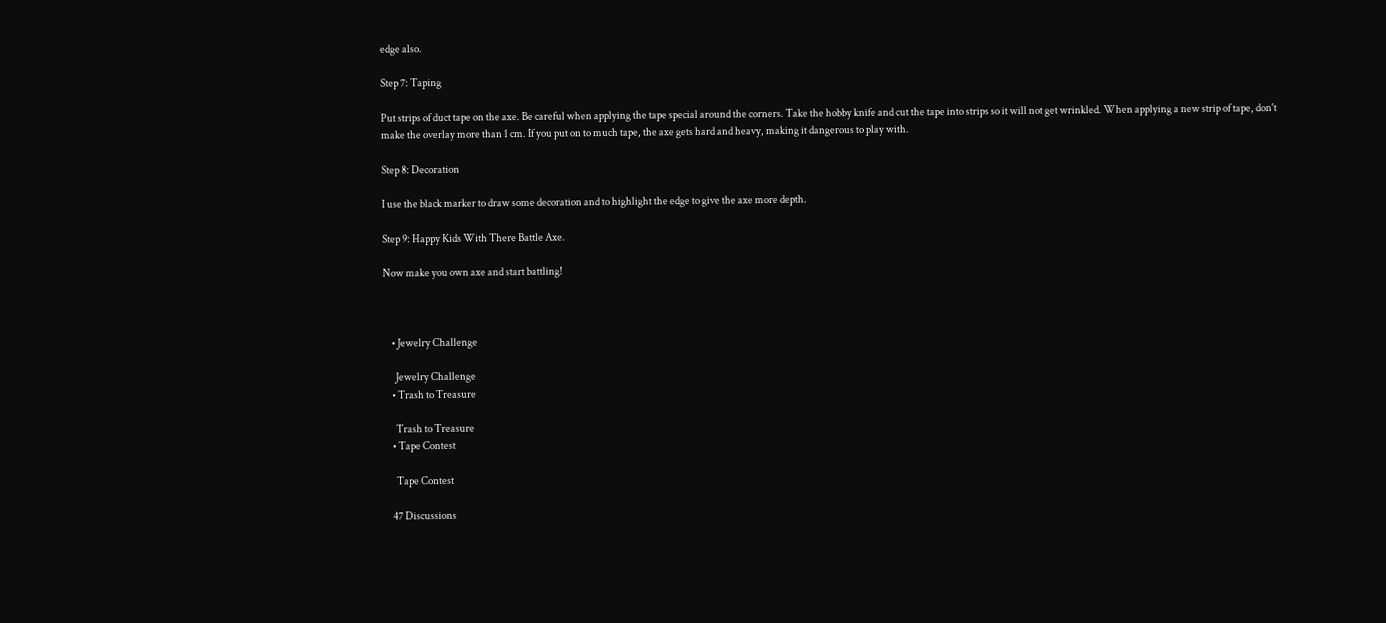edge also.

Step 7: Taping

Put strips of duct tape on the axe. Be careful when applying the tape special around the corners. Take the hobby knife and cut the tape into strips so it will not get wrinkled. When applying a new strip of tape, don't make the overlay more than 1 cm. If you put on to much tape, the axe gets hard and heavy, making it dangerous to play with.

Step 8: Decoration

I use the black marker to draw some decoration and to highlight the edge to give the axe more depth.

Step 9: Happy Kids With There Battle Axe.

Now make you own axe and start battling!



    • Jewelry Challenge

      Jewelry Challenge
    • Trash to Treasure

      Trash to Treasure
    • Tape Contest

      Tape Contest

    47 Discussions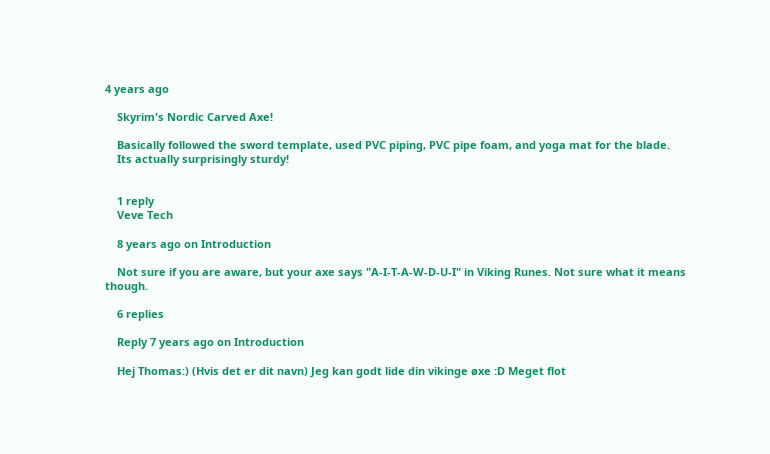4 years ago

    Skyrim's Nordic Carved Axe!

    Basically followed the sword template, used PVC piping, PVC pipe foam, and yoga mat for the blade.
    Its actually surprisingly sturdy!


    1 reply
    Veve Tech

    8 years ago on Introduction

    Not sure if you are aware, but your axe says "A-I-T-A-W-D-U-I" in Viking Runes. Not sure what it means though.

    6 replies

    Reply 7 years ago on Introduction

    Hej Thomas:) (Hvis det er dit navn) Jeg kan godt lide din vikinge øxe :D Meget flot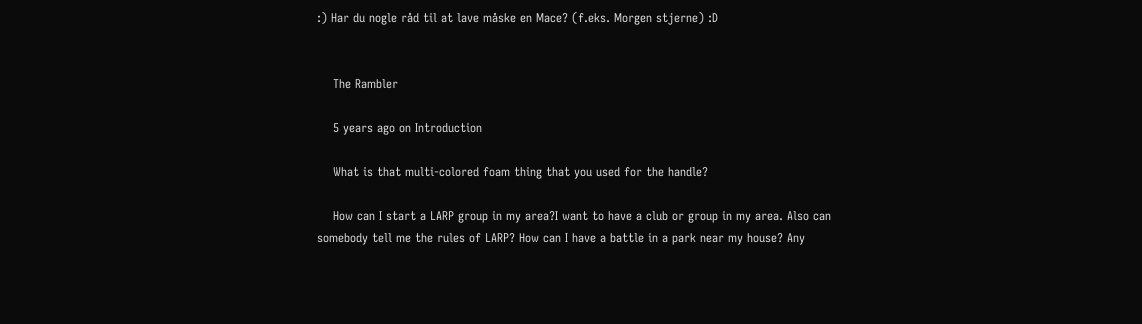:) Har du nogle råd til at lave måske en Mace? (f.eks. Morgen stjerne) :D


    The Rambler

    5 years ago on Introduction

    What is that multi-colored foam thing that you used for the handle?

    How can I start a LARP group in my area?I want to have a club or group in my area. Also can somebody tell me the rules of LARP? How can I have a battle in a park near my house? Any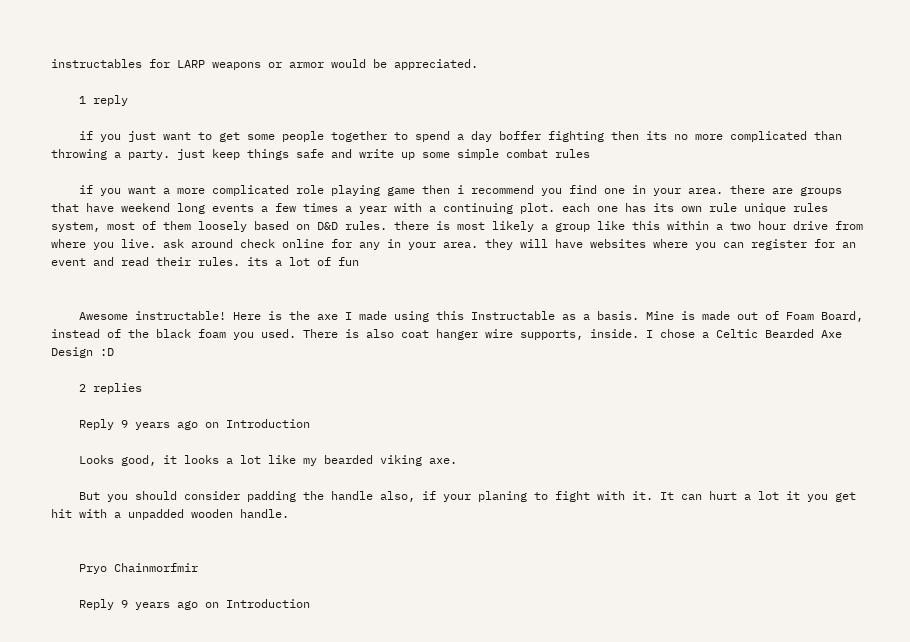instructables for LARP weapons or armor would be appreciated.

    1 reply

    if you just want to get some people together to spend a day boffer fighting then its no more complicated than throwing a party. just keep things safe and write up some simple combat rules

    if you want a more complicated role playing game then i recommend you find one in your area. there are groups that have weekend long events a few times a year with a continuing plot. each one has its own rule unique rules system, most of them loosely based on D&D rules. there is most likely a group like this within a two hour drive from where you live. ask around check online for any in your area. they will have websites where you can register for an event and read their rules. its a lot of fun


    Awesome instructable! Here is the axe I made using this Instructable as a basis. Mine is made out of Foam Board, instead of the black foam you used. There is also coat hanger wire supports, inside. I chose a Celtic Bearded Axe Design :D

    2 replies

    Reply 9 years ago on Introduction

    Looks good, it looks a lot like my bearded viking axe.

    But you should consider padding the handle also, if your planing to fight with it. It can hurt a lot it you get hit with a unpadded wooden handle.


    Pryo Chainmorfmir

    Reply 9 years ago on Introduction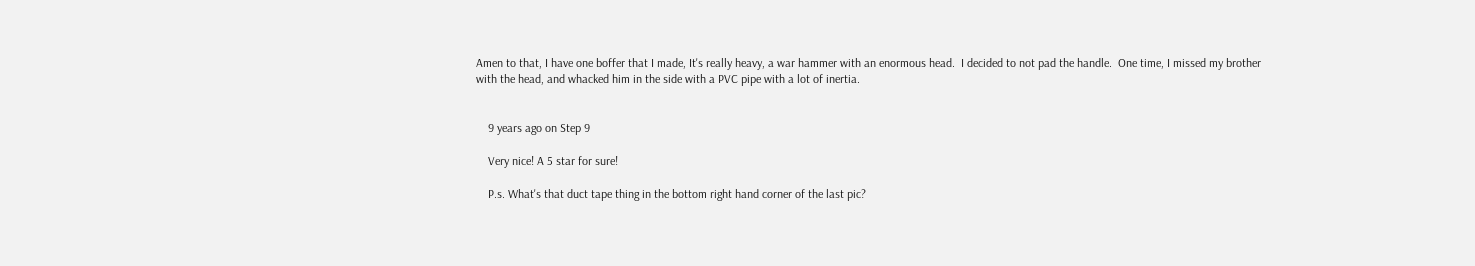Amen to that, I have one boffer that I made, It's really heavy, a war hammer with an enormous head.  I decided to not pad the handle.  One time, I missed my brother with the head, and whacked him in the side with a PVC pipe with a lot of inertia.


    9 years ago on Step 9

    Very nice! A 5 star for sure!

    P.s. What's that duct tape thing in the bottom right hand corner of the last pic?